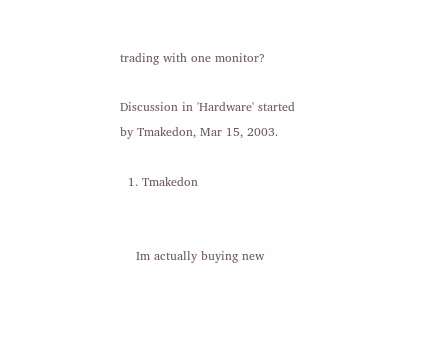trading with one monitor?

Discussion in 'Hardware' started by Tmakedon, Mar 15, 2003.

  1. Tmakedon


    Im actually buying new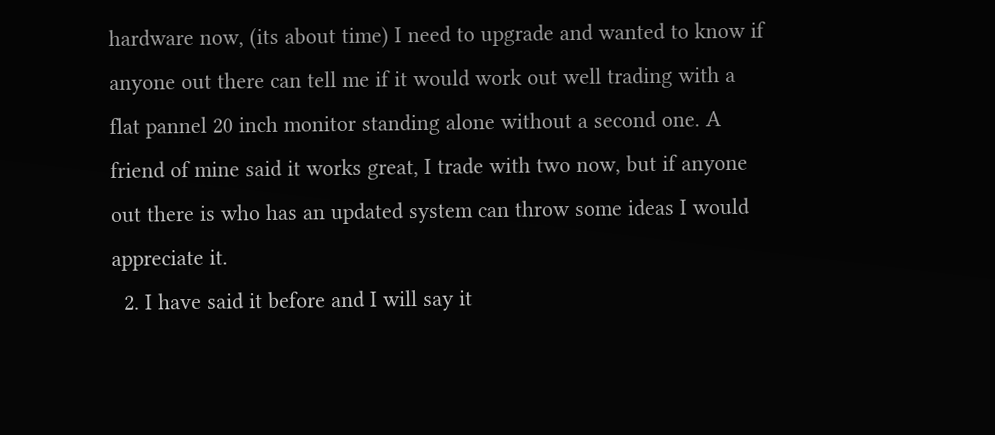hardware now, (its about time) I need to upgrade and wanted to know if anyone out there can tell me if it would work out well trading with a flat pannel 20 inch monitor standing alone without a second one. A friend of mine said it works great, I trade with two now, but if anyone out there is who has an updated system can throw some ideas I would appreciate it.
  2. I have said it before and I will say it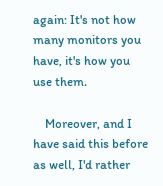again: It's not how many monitors you have, it's how you use them.

    Moreover, and I have said this before as well, I'd rather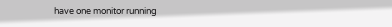have one monitor running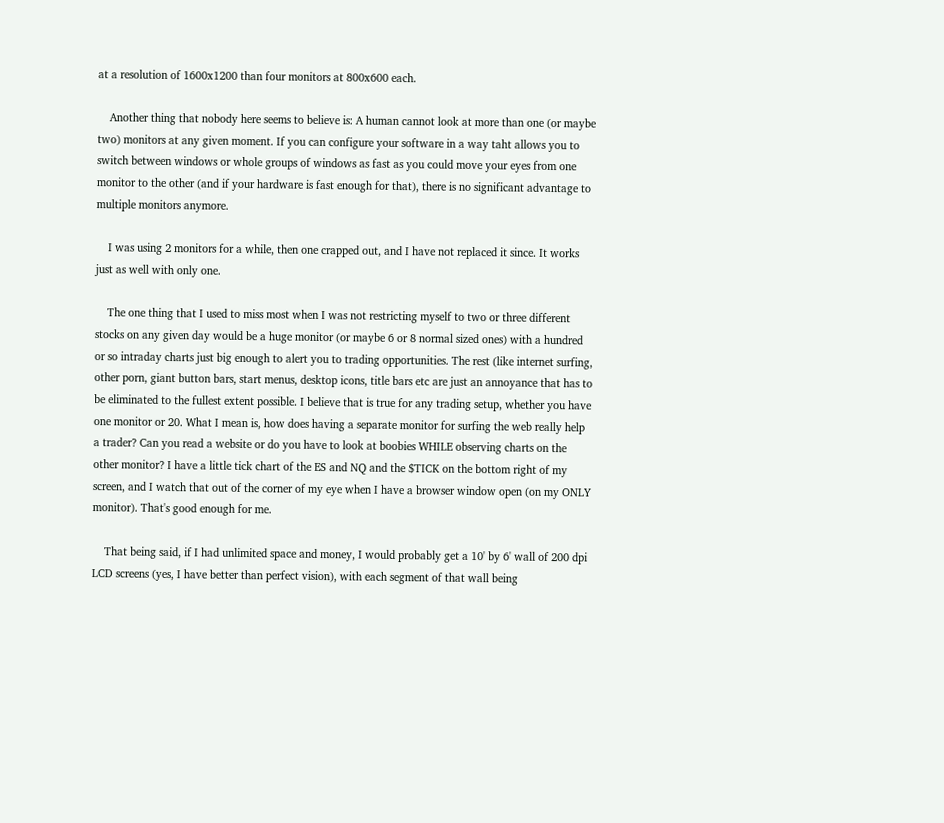at a resolution of 1600x1200 than four monitors at 800x600 each.

    Another thing that nobody here seems to believe is: A human cannot look at more than one (or maybe two) monitors at any given moment. If you can configure your software in a way taht allows you to switch between windows or whole groups of windows as fast as you could move your eyes from one monitor to the other (and if your hardware is fast enough for that), there is no significant advantage to multiple monitors anymore.

    I was using 2 monitors for a while, then one crapped out, and I have not replaced it since. It works just as well with only one.

    The one thing that I used to miss most when I was not restricting myself to two or three different stocks on any given day would be a huge monitor (or maybe 6 or 8 normal sized ones) with a hundred or so intraday charts just big enough to alert you to trading opportunities. The rest (like internet surfing, other porn, giant button bars, start menus, desktop icons, title bars etc are just an annoyance that has to be eliminated to the fullest extent possible. I believe that is true for any trading setup, whether you have one monitor or 20. What I mean is, how does having a separate monitor for surfing the web really help a trader? Can you read a website or do you have to look at boobies WHILE observing charts on the other monitor? I have a little tick chart of the ES and NQ and the $TICK on the bottom right of my screen, and I watch that out of the corner of my eye when I have a browser window open (on my ONLY monitor). That's good enough for me.

    That being said, if I had unlimited space and money, I would probably get a 10' by 6' wall of 200 dpi LCD screens (yes, I have better than perfect vision), with each segment of that wall being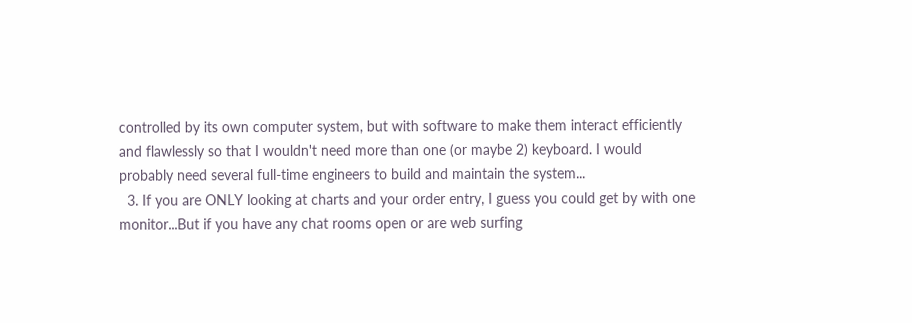controlled by its own computer system, but with software to make them interact efficiently and flawlessly so that I wouldn't need more than one (or maybe 2) keyboard. I would probably need several full-time engineers to build and maintain the system...
  3. If you are ONLY looking at charts and your order entry, I guess you could get by with one monitor...But if you have any chat rooms open or are web surfing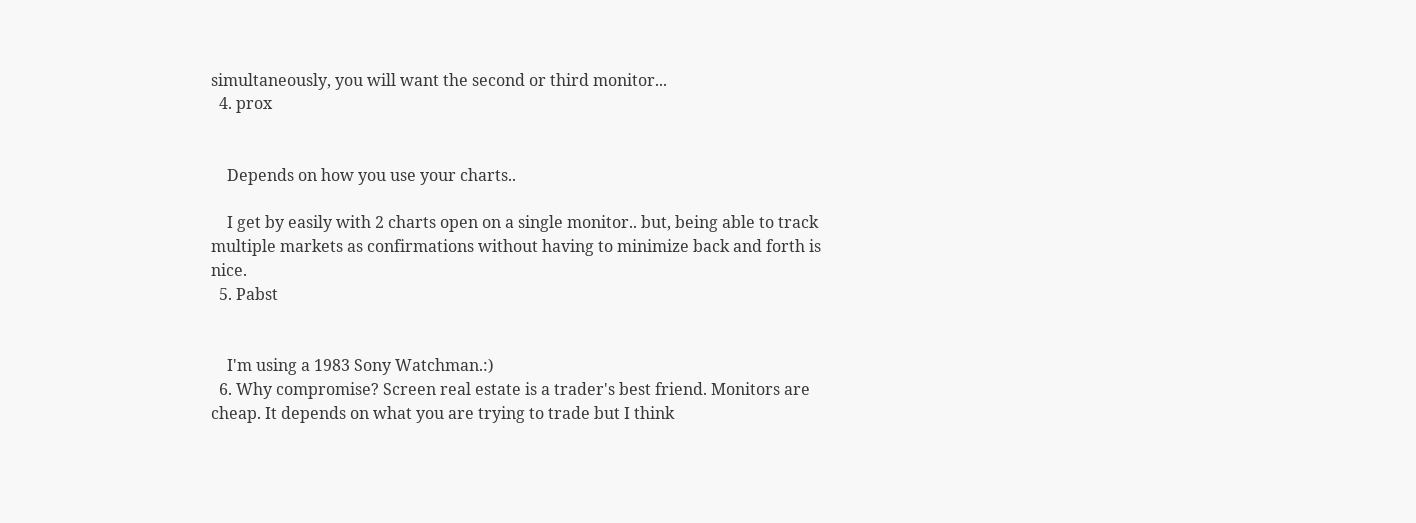simultaneously, you will want the second or third monitor...
  4. prox


    Depends on how you use your charts..

    I get by easily with 2 charts open on a single monitor.. but, being able to track multiple markets as confirmations without having to minimize back and forth is nice.
  5. Pabst


    I'm using a 1983 Sony Watchman.:)
  6. Why compromise? Screen real estate is a trader's best friend. Monitors are cheap. It depends on what you are trying to trade but I think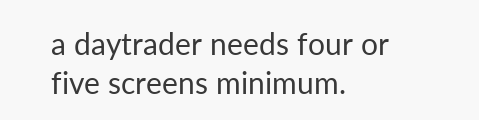a daytrader needs four or five screens minimum.